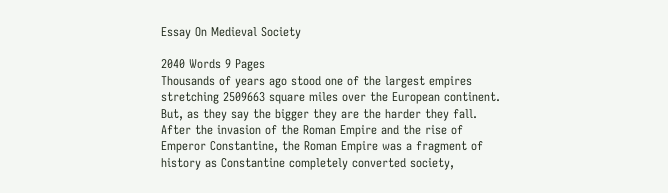Essay On Medieval Society

2040 Words 9 Pages
Thousands of years ago stood one of the largest empires stretching 2509663 square miles over the European continent. But, as they say the bigger they are the harder they fall. After the invasion of the Roman Empire and the rise of Emperor Constantine, the Roman Empire was a fragment of history as Constantine completely converted society,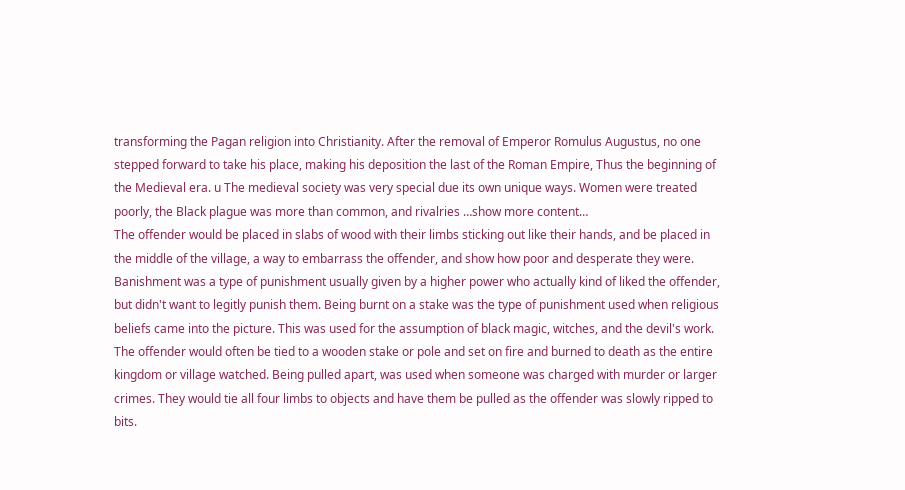transforming the Pagan religion into Christianity. After the removal of Emperor Romulus Augustus, no one stepped forward to take his place, making his deposition the last of the Roman Empire, Thus the beginning of the Medieval era. u The medieval society was very special due its own unique ways. Women were treated poorly, the Black plague was more than common, and rivalries …show more content…
The offender would be placed in slabs of wood with their limbs sticking out like their hands, and be placed in the middle of the village, a way to embarrass the offender, and show how poor and desperate they were. Banishment was a type of punishment usually given by a higher power who actually kind of liked the offender, but didn't want to legitly punish them. Being burnt on a stake was the type of punishment used when religious beliefs came into the picture. This was used for the assumption of black magic, witches, and the devil's work. The offender would often be tied to a wooden stake or pole and set on fire and burned to death as the entire kingdom or village watched. Being pulled apart, was used when someone was charged with murder or larger crimes. They would tie all four limbs to objects and have them be pulled as the offender was slowly ripped to bits.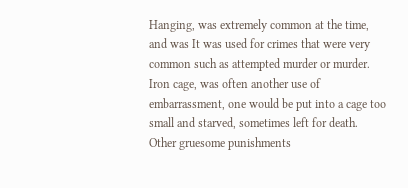Hanging, was extremely common at the time, and was It was used for crimes that were very common such as attempted murder or murder. Iron cage, was often another use of embarrassment, one would be put into a cage too small and starved, sometimes left for death. Other gruesome punishments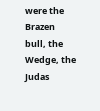were the Brazen bull, the Wedge, the Judas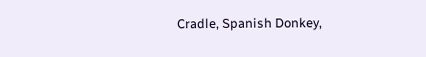Cradle, Spanish Donkey,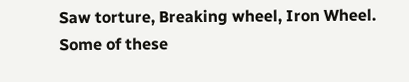Saw torture, Breaking wheel, Iron Wheel. Some of these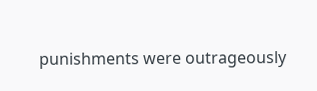punishments were outrageously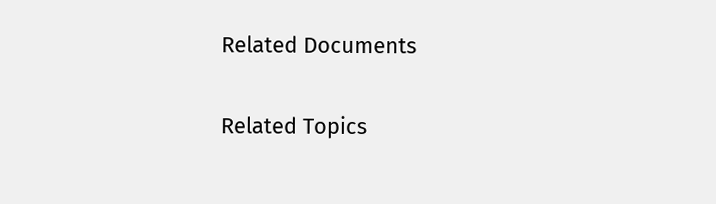Related Documents

Related Topics